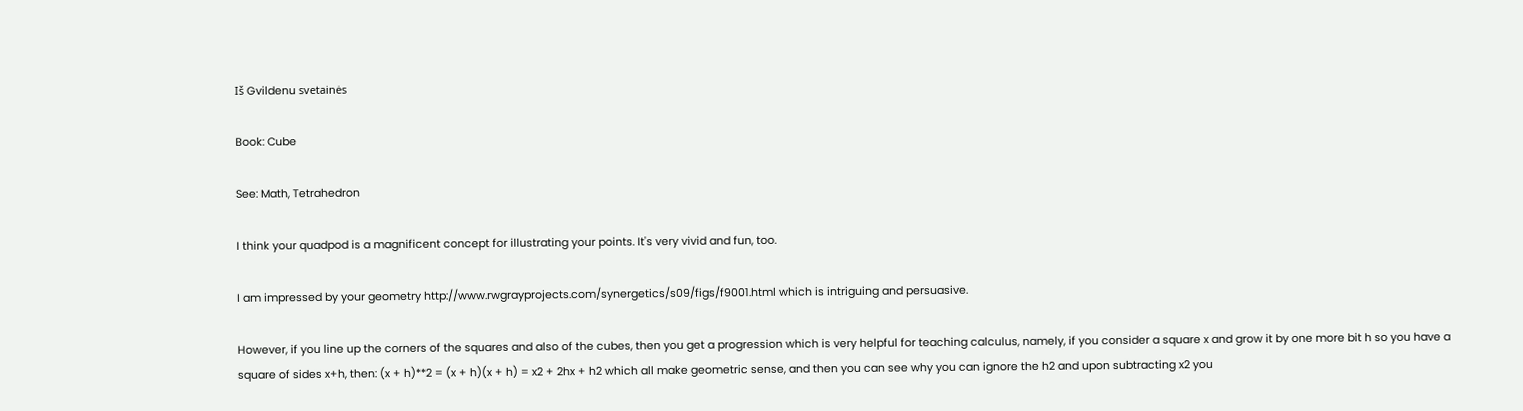Iš Gvildenu svetainės

Book: Cube

See: Math, Tetrahedron

I think your quadpod is a magnificent concept for illustrating your points. It's very vivid and fun, too.

I am impressed by your geometry http://www.rwgrayprojects.com/synergetics/s09/figs/f9001.html which is intriguing and persuasive.

However, if you line up the corners of the squares and also of the cubes, then you get a progression which is very helpful for teaching calculus, namely, if you consider a square x and grow it by one more bit h so you have a square of sides x+h, then: (x + h)**2 = (x + h)(x + h) = x2 + 2hx + h2 which all make geometric sense, and then you can see why you can ignore the h2 and upon subtracting x2 you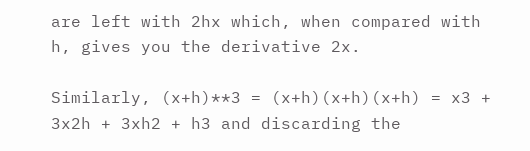are left with 2hx which, when compared with h, gives you the derivative 2x.

Similarly, (x+h)**3 = (x+h)(x+h)(x+h) = x3 + 3x2h + 3xh2 + h3 and discarding the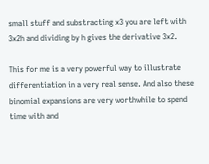small stuff and substracting x3 you are left with 3x2h and dividing by h gives the derivative 3x2.

This for me is a very powerful way to illustrate differentiation in a very real sense. And also these binomial expansions are very worthwhile to spend time with and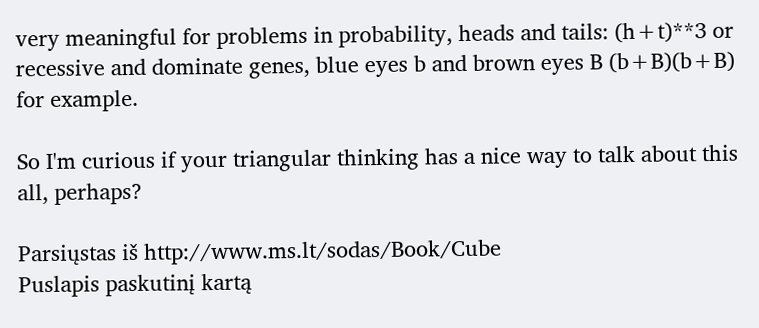very meaningful for problems in probability, heads and tails: (h+t)**3 or recessive and dominate genes, blue eyes b and brown eyes B (b+B)(b+B) for example.

So I'm curious if your triangular thinking has a nice way to talk about this all, perhaps?

Parsiųstas iš http://www.ms.lt/sodas/Book/Cube
Puslapis paskutinį kartą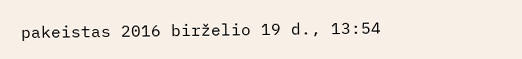pakeistas 2016 birželio 19 d., 13:54